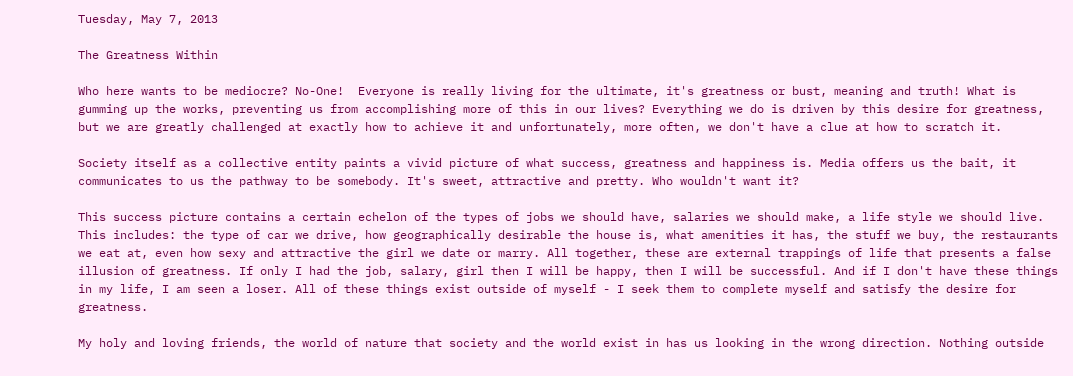Tuesday, May 7, 2013

The Greatness Within

Who here wants to be mediocre? No-One!  Everyone is really living for the ultimate, it's greatness or bust, meaning and truth! What is gumming up the works, preventing us from accomplishing more of this in our lives? Everything we do is driven by this desire for greatness, but we are greatly challenged at exactly how to achieve it and unfortunately, more often, we don't have a clue at how to scratch it.

Society itself as a collective entity paints a vivid picture of what success, greatness and happiness is. Media offers us the bait, it communicates to us the pathway to be somebody. It's sweet, attractive and pretty. Who wouldn't want it?

This success picture contains a certain echelon of the types of jobs we should have, salaries we should make, a life style we should live. This includes: the type of car we drive, how geographically desirable the house is, what amenities it has, the stuff we buy, the restaurants we eat at, even how sexy and attractive the girl we date or marry. All together, these are external trappings of life that presents a false illusion of greatness. If only I had the job, salary, girl then I will be happy, then I will be successful. And if I don't have these things in my life, I am seen a loser. All of these things exist outside of myself - I seek them to complete myself and satisfy the desire for greatness.

My holy and loving friends, the world of nature that society and the world exist in has us looking in the wrong direction. Nothing outside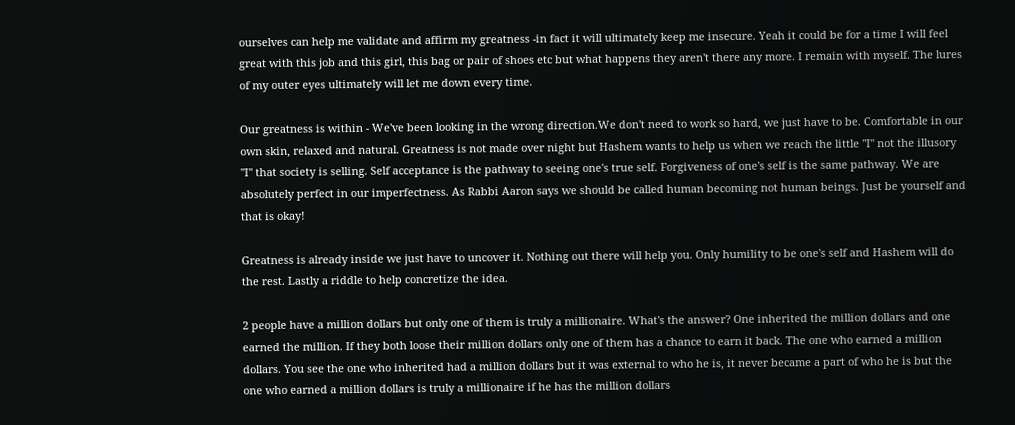ourselves can help me validate and affirm my greatness -in fact it will ultimately keep me insecure. Yeah it could be for a time I will feel great with this job and this girl, this bag or pair of shoes etc but what happens they aren't there any more. I remain with myself. The lures of my outer eyes ultimately will let me down every time.

Our greatness is within - We've been looking in the wrong direction.We don't need to work so hard, we just have to be. Comfortable in our own skin, relaxed and natural. Greatness is not made over night but Hashem wants to help us when we reach the little "I" not the illusory "I" that society is selling. Self acceptance is the pathway to seeing one's true self. Forgiveness of one's self is the same pathway. We are absolutely perfect in our imperfectness. As Rabbi Aaron says we should be called human becoming not human beings. Just be yourself and that is okay!

Greatness is already inside we just have to uncover it. Nothing out there will help you. Only humility to be one's self and Hashem will do the rest. Lastly a riddle to help concretize the idea.

2 people have a million dollars but only one of them is truly a millionaire. What's the answer? One inherited the million dollars and one earned the million. If they both loose their million dollars only one of them has a chance to earn it back. The one who earned a million dollars. You see the one who inherited had a million dollars but it was external to who he is, it never became a part of who he is but the one who earned a million dollars is truly a millionaire if he has the million dollars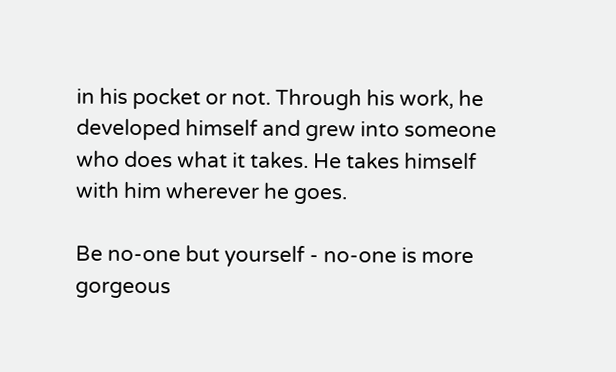in his pocket or not. Through his work, he developed himself and grew into someone who does what it takes. He takes himself with him wherever he goes.

Be no-one but yourself - no-one is more gorgeous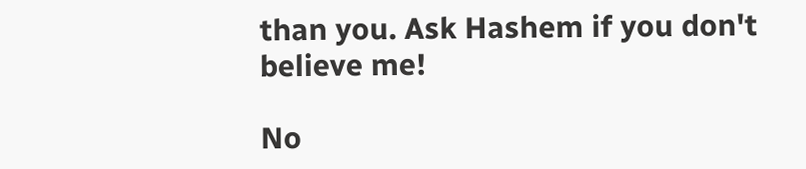than you. Ask Hashem if you don't believe me!

No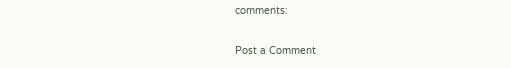comments:

Post a Comment